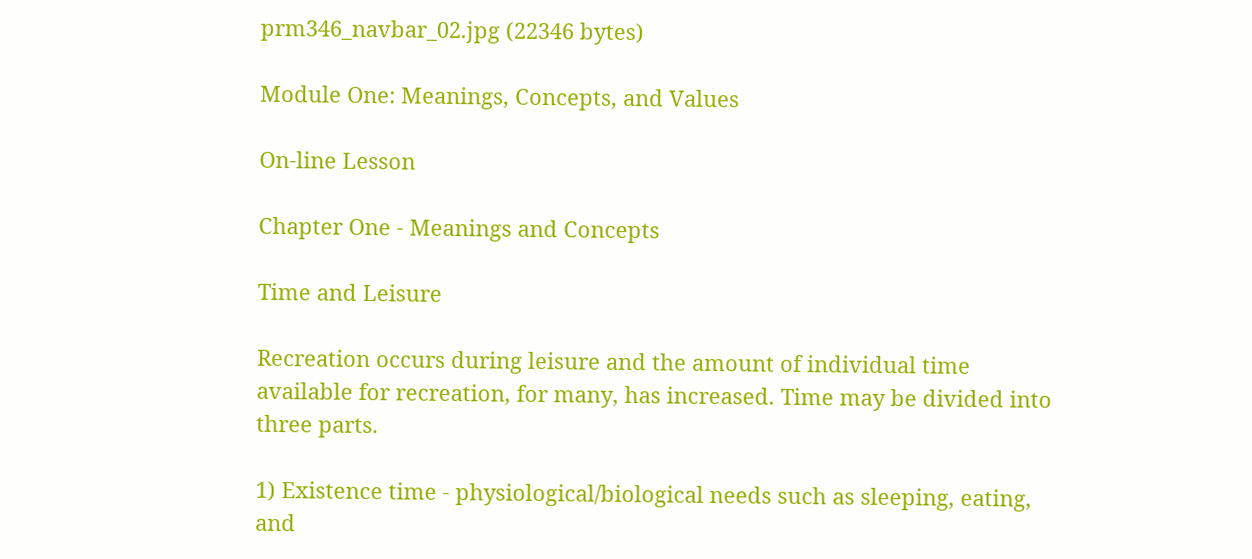prm346_navbar_02.jpg (22346 bytes)

Module One: Meanings, Concepts, and Values

On-line Lesson

Chapter One - Meanings and Concepts

Time and Leisure

Recreation occurs during leisure and the amount of individual time available for recreation, for many, has increased. Time may be divided into three parts.

1) Existence time - physiological/biological needs such as sleeping, eating, and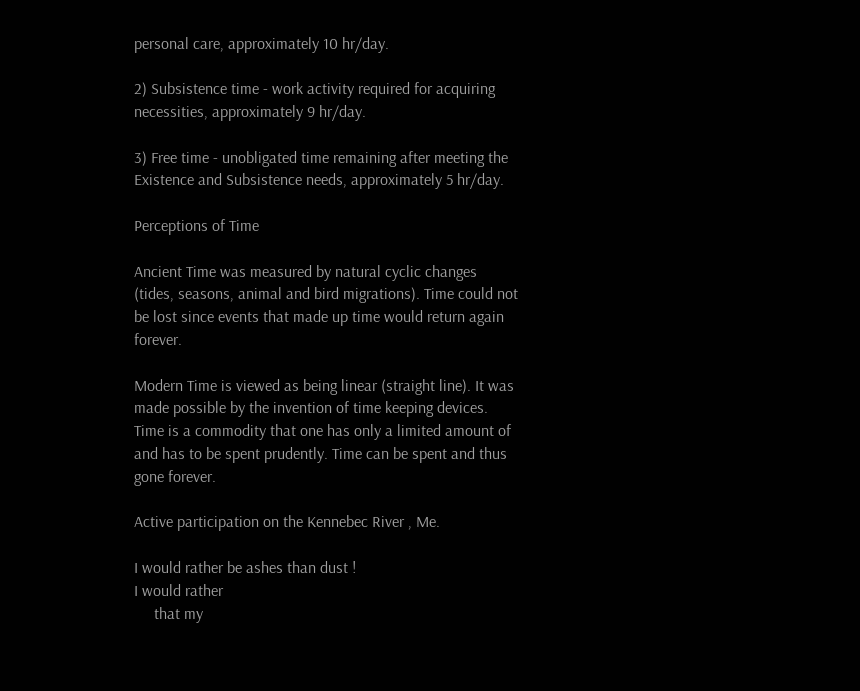personal care, approximately 10 hr/day.

2) Subsistence time - work activity required for acquiring necessities, approximately 9 hr/day.

3) Free time - unobligated time remaining after meeting the Existence and Subsistence needs, approximately 5 hr/day.

Perceptions of Time

Ancient Time was measured by natural cyclic changes (tides, seasons, animal and bird migrations). Time could not be lost since events that made up time would return again forever.

Modern Time is viewed as being linear (straight line). It was made possible by the invention of time keeping devices. Time is a commodity that one has only a limited amount of and has to be spent prudently. Time can be spent and thus gone forever.

Active participation on the Kennebec River , Me.

I would rather be ashes than dust !
I would rather
     that my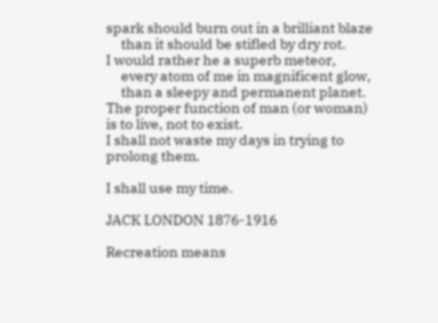spark should burn out in a brilliant blaze
     than it should be stifled by dry rot.
I would rather he a superb meteor,
     every atom of me in magnificent glow,
     than a sleepy and permanent planet.
The proper function of man (or woman) is to live, not to exist.
I shall not waste my days in trying to prolong them.

I shall use my time.

JACK LONDON 1876-1916

Recreation means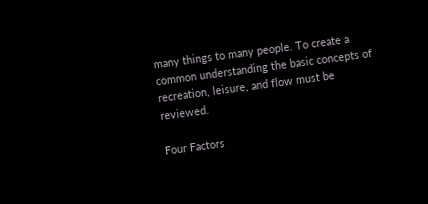many things to many people. To create a common understanding the basic concepts of recreation, leisure, and flow must be reviewed.

Four Factors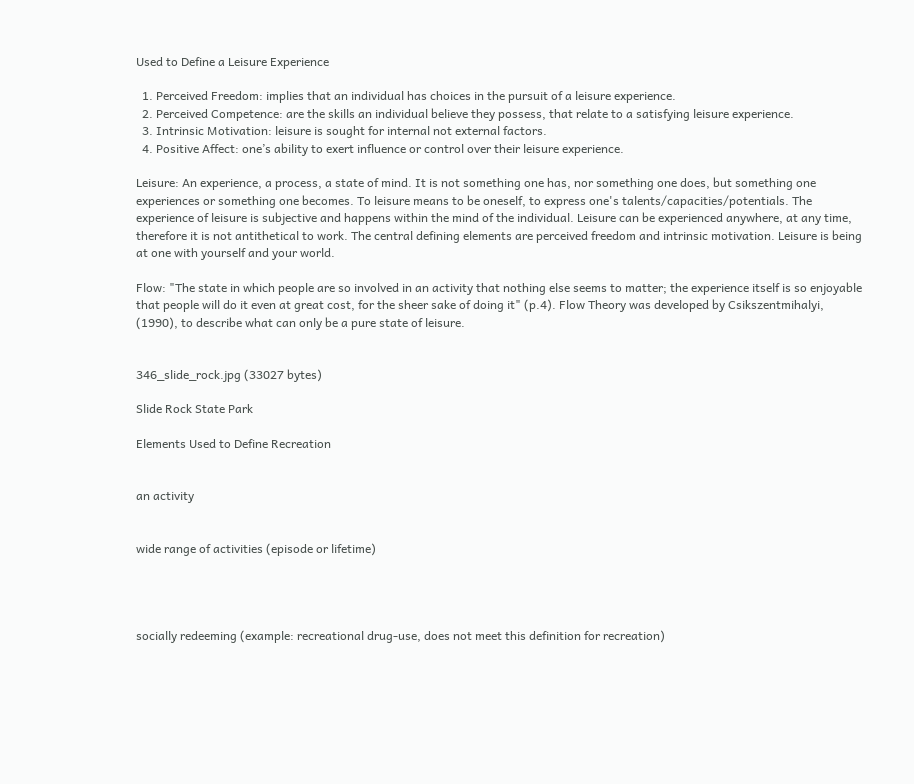Used to Define a Leisure Experience

  1. Perceived Freedom: implies that an individual has choices in the pursuit of a leisure experience.
  2. Perceived Competence: are the skills an individual believe they possess, that relate to a satisfying leisure experience.
  3. Intrinsic Motivation: leisure is sought for internal not external factors.
  4. Positive Affect: one’s ability to exert influence or control over their leisure experience.

Leisure: An experience, a process, a state of mind. It is not something one has, nor something one does, but something one experiences or something one becomes. To leisure means to be oneself, to express one's talents/capacities/potentials. The experience of leisure is subjective and happens within the mind of the individual. Leisure can be experienced anywhere, at any time, therefore it is not antithetical to work. The central defining elements are perceived freedom and intrinsic motivation. Leisure is being at one with yourself and your world.

Flow: "The state in which people are so involved in an activity that nothing else seems to matter; the experience itself is so enjoyable that people will do it even at great cost, for the sheer sake of doing it" (p.4). Flow Theory was developed by Csikszentmihalyi, (1990), to describe what can only be a pure state of leisure.


346_slide_rock.jpg (33027 bytes)

Slide Rock State Park

Elements Used to Define Recreation


an activity


wide range of activities (episode or lifetime)




socially redeeming (example: recreational drug-use, does not meet this definition for recreation)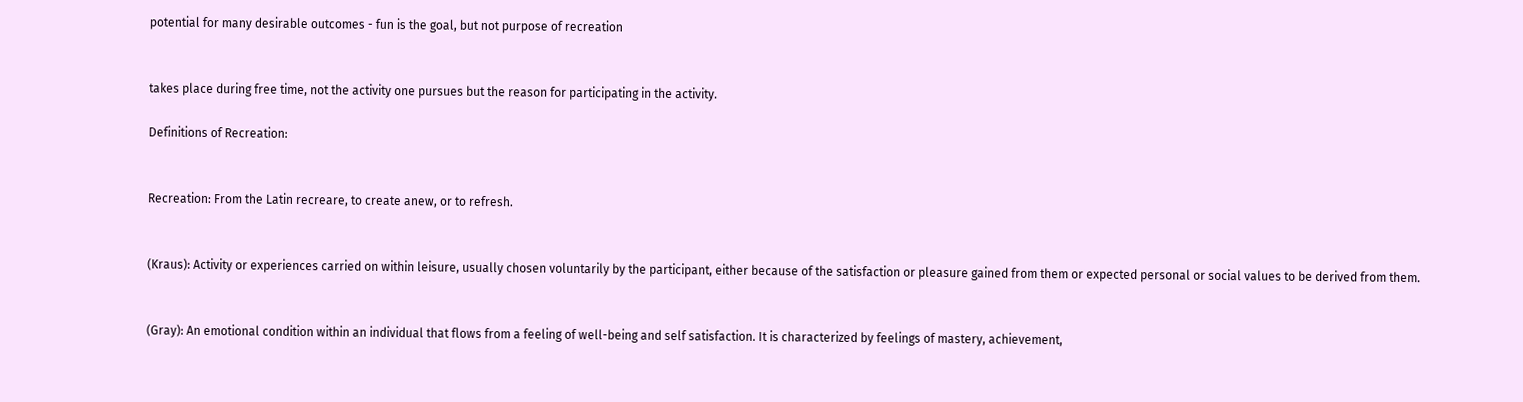potential for many desirable outcomes - fun is the goal, but not purpose of recreation


takes place during free time, not the activity one pursues but the reason for participating in the activity.

Definitions of Recreation:


Recreation: From the Latin recreare, to create anew, or to refresh.


(Kraus): Activity or experiences carried on within leisure, usually chosen voluntarily by the participant, either because of the satisfaction or pleasure gained from them or expected personal or social values to be derived from them.


(Gray): An emotional condition within an individual that flows from a feeling of well-being and self satisfaction. It is characterized by feelings of mastery, achievement,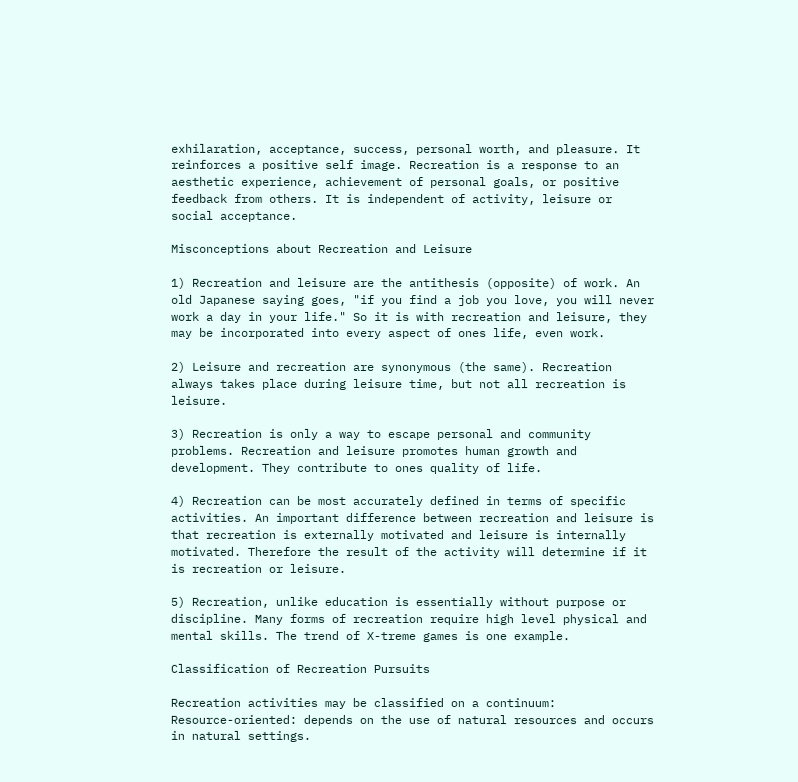exhilaration, acceptance, success, personal worth, and pleasure. It reinforces a positive self image. Recreation is a response to an aesthetic experience, achievement of personal goals, or positive feedback from others. It is independent of activity, leisure or social acceptance.

Misconceptions about Recreation and Leisure

1) Recreation and leisure are the antithesis (opposite) of work. An old Japanese saying goes, "if you find a job you love, you will never work a day in your life." So it is with recreation and leisure, they may be incorporated into every aspect of ones life, even work.

2) Leisure and recreation are synonymous (the same). Recreation always takes place during leisure time, but not all recreation is leisure.

3) Recreation is only a way to escape personal and community problems. Recreation and leisure promotes human growth and development. They contribute to ones quality of life.

4) Recreation can be most accurately defined in terms of specific activities. An important difference between recreation and leisure is that recreation is externally motivated and leisure is internally motivated. Therefore the result of the activity will determine if it is recreation or leisure.

5) Recreation, unlike education is essentially without purpose or discipline. Many forms of recreation require high level physical and mental skills. The trend of X-treme games is one example.

Classification of Recreation Pursuits

Recreation activities may be classified on a continuum:
Resource-oriented: depends on the use of natural resources and occurs in natural settings.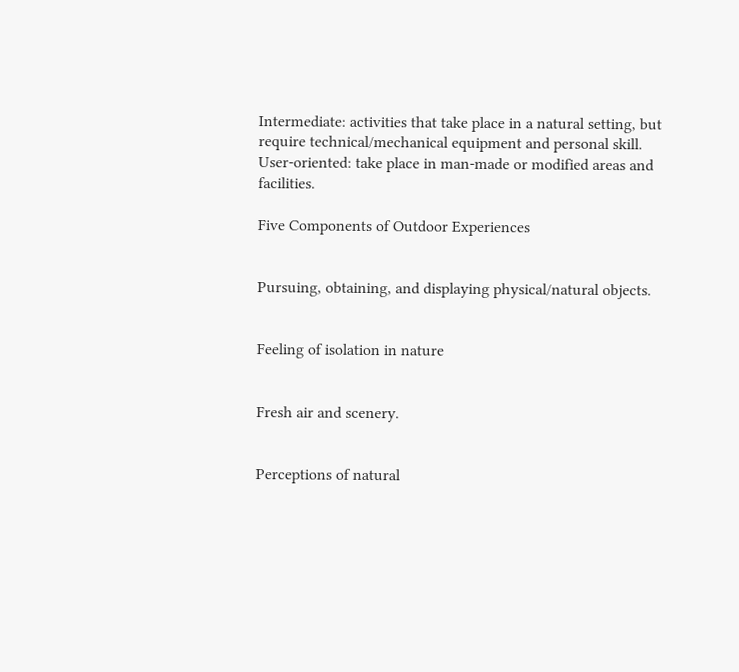Intermediate: activities that take place in a natural setting, but require technical/mechanical equipment and personal skill.
User-oriented: take place in man-made or modified areas and facilities.

Five Components of Outdoor Experiences


Pursuing, obtaining, and displaying physical/natural objects.


Feeling of isolation in nature


Fresh air and scenery.


Perceptions of natural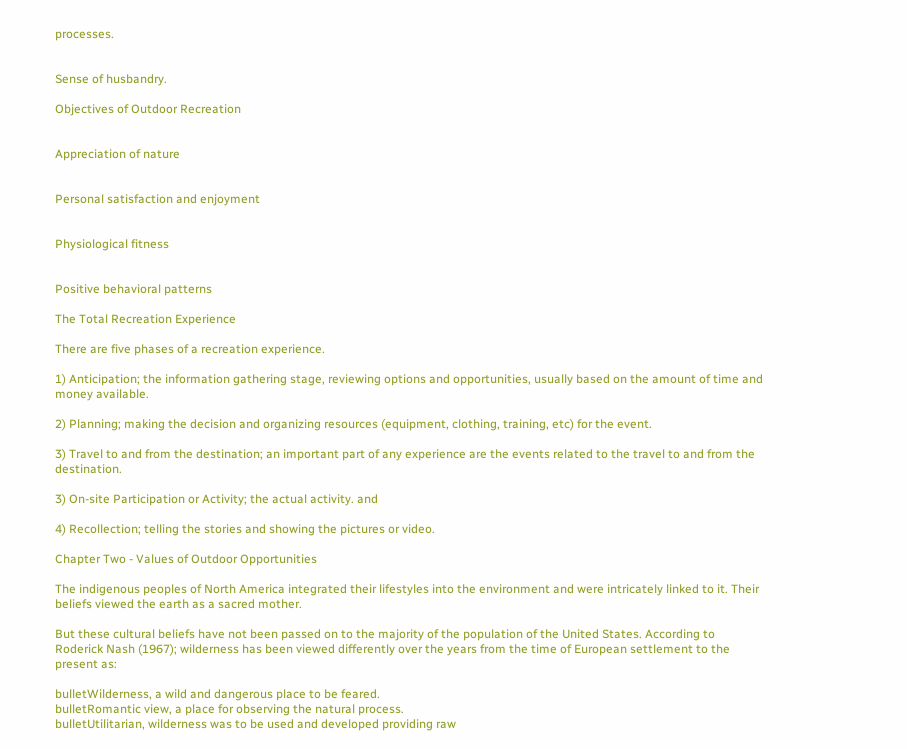processes.


Sense of husbandry.

Objectives of Outdoor Recreation


Appreciation of nature


Personal satisfaction and enjoyment


Physiological fitness


Positive behavioral patterns

The Total Recreation Experience

There are five phases of a recreation experience.

1) Anticipation; the information gathering stage, reviewing options and opportunities, usually based on the amount of time and money available.

2) Planning; making the decision and organizing resources (equipment, clothing, training, etc) for the event.

3) Travel to and from the destination; an important part of any experience are the events related to the travel to and from the destination.

3) On-site Participation or Activity; the actual activity. and

4) Recollection; telling the stories and showing the pictures or video.

Chapter Two - Values of Outdoor Opportunities

The indigenous peoples of North America integrated their lifestyles into the environment and were intricately linked to it. Their beliefs viewed the earth as a sacred mother.

But these cultural beliefs have not been passed on to the majority of the population of the United States. According to Roderick Nash (1967); wilderness has been viewed differently over the years from the time of European settlement to the present as:

bulletWilderness, a wild and dangerous place to be feared.
bulletRomantic view, a place for observing the natural process.
bulletUtilitarian, wilderness was to be used and developed providing raw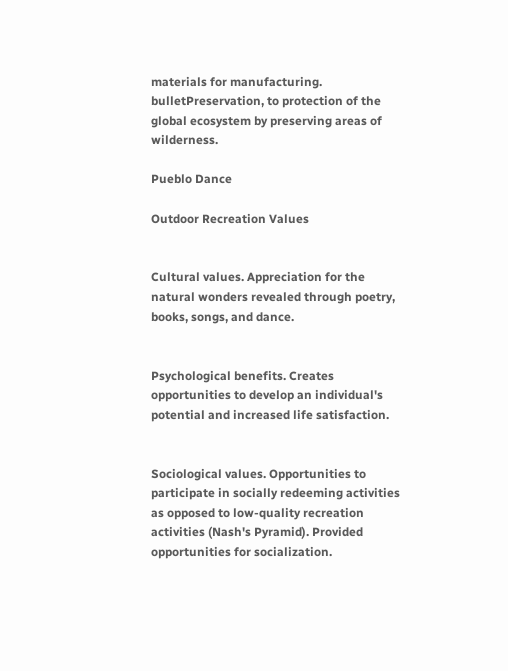materials for manufacturing.
bulletPreservation, to protection of the global ecosystem by preserving areas of wilderness.

Pueblo Dance

Outdoor Recreation Values


Cultural values. Appreciation for the natural wonders revealed through poetry, books, songs, and dance.


Psychological benefits. Creates opportunities to develop an individual's potential and increased life satisfaction.


Sociological values. Opportunities to participate in socially redeeming activities as opposed to low-quality recreation activities (Nash's Pyramid). Provided opportunities for socialization.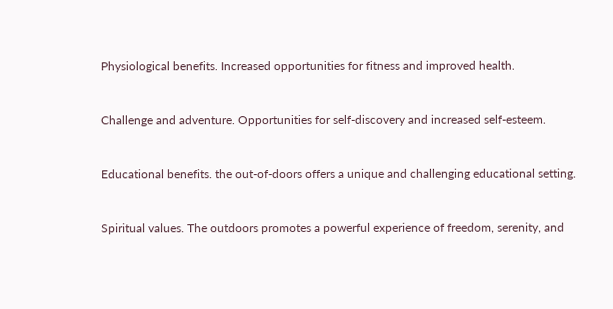Physiological benefits. Increased opportunities for fitness and improved health.


Challenge and adventure. Opportunities for self-discovery and increased self-esteem.


Educational benefits. the out-of-doors offers a unique and challenging educational setting.


Spiritual values. The outdoors promotes a powerful experience of freedom, serenity, and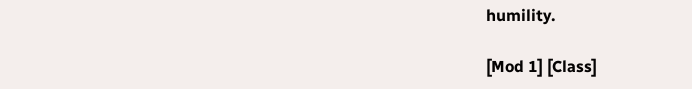humility.

[Mod 1] [Class]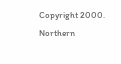Copyright 2000. Northern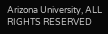Arizona University, ALL RIGHTS RESERVED